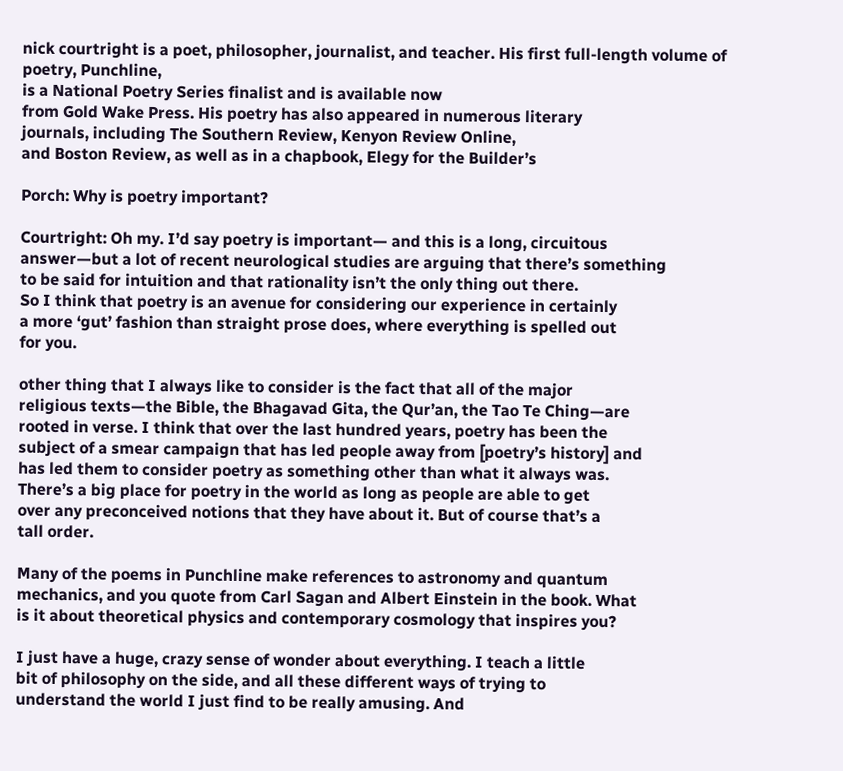nick courtright is a poet, philosopher, journalist, and teacher. His first full-length volume of poetry, Punchline,
is a National Poetry Series finalist and is available now
from Gold Wake Press. His poetry has also appeared in numerous literary
journals, including The Southern Review, Kenyon Review Online,
and Boston Review, as well as in a chapbook, Elegy for the Builder’s

Porch: Why is poetry important?

Courtright: Oh my. I’d say poetry is important— and this is a long, circuitous
answer—but a lot of recent neurological studies are arguing that there’s something
to be said for intuition and that rationality isn’t the only thing out there.
So I think that poetry is an avenue for considering our experience in certainly
a more ‘gut’ fashion than straight prose does, where everything is spelled out
for you.

other thing that I always like to consider is the fact that all of the major
religious texts—the Bible, the Bhagavad Gita, the Qur’an, the Tao Te Ching—are
rooted in verse. I think that over the last hundred years, poetry has been the
subject of a smear campaign that has led people away from [poetry’s history] and
has led them to consider poetry as something other than what it always was.
There’s a big place for poetry in the world as long as people are able to get
over any preconceived notions that they have about it. But of course that’s a
tall order.

Many of the poems in Punchline make references to astronomy and quantum
mechanics, and you quote from Carl Sagan and Albert Einstein in the book. What
is it about theoretical physics and contemporary cosmology that inspires you?

I just have a huge, crazy sense of wonder about everything. I teach a little
bit of philosophy on the side, and all these different ways of trying to
understand the world I just find to be really amusing. And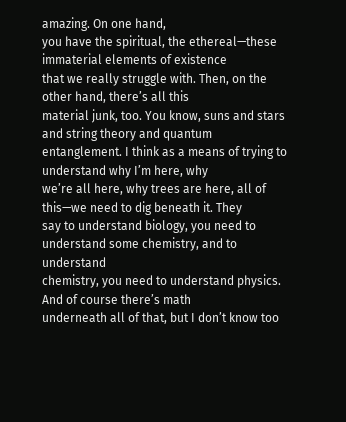amazing. On one hand,
you have the spiritual, the ethereal—these immaterial elements of existence
that we really struggle with. Then, on the other hand, there’s all this
material junk, too. You know, suns and stars and string theory and quantum
entanglement. I think as a means of trying to understand why I’m here, why
we’re all here, why trees are here, all of this—we need to dig beneath it. They
say to understand biology, you need to understand some chemistry, and to understand
chemistry, you need to understand physics. And of course there’s math
underneath all of that, but I don’t know too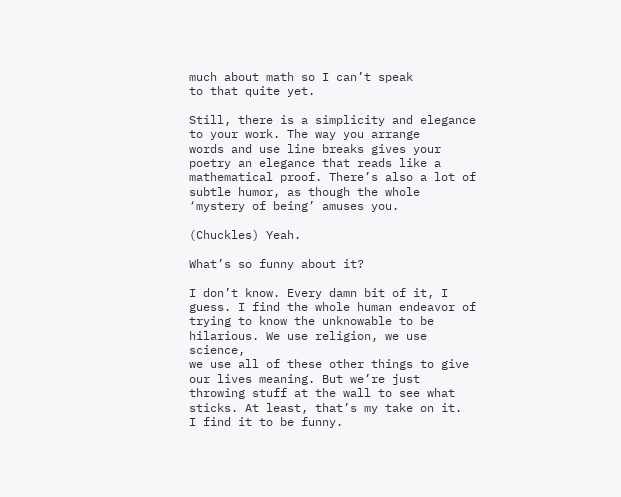much about math so I can’t speak
to that quite yet.

Still, there is a simplicity and elegance to your work. The way you arrange
words and use line breaks gives your poetry an elegance that reads like a
mathematical proof. There’s also a lot of subtle humor, as though the whole
‘mystery of being’ amuses you.

(Chuckles) Yeah.

What’s so funny about it?

I don’t know. Every damn bit of it, I guess. I find the whole human endeavor of
trying to know the unknowable to be hilarious. We use religion, we use science,
we use all of these other things to give our lives meaning. But we’re just
throwing stuff at the wall to see what sticks. At least, that’s my take on it.
I find it to be funny.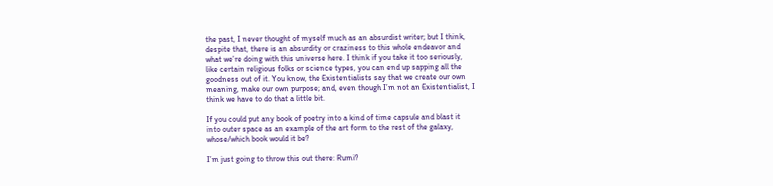the past, I never thought of myself much as an absurdist writer; but I think,
despite that, there is an absurdity or craziness to this whole endeavor and
what we’re doing with this universe here. I think if you take it too seriously,
like certain religious folks or science types, you can end up sapping all the
goodness out of it. You know, the Existentialists say that we create our own
meaning, make our own purpose; and, even though I’m not an Existentialist, I
think we have to do that a little bit.

If you could put any book of poetry into a kind of time capsule and blast it
into outer space as an example of the art form to the rest of the galaxy,
whose/which book would it be?

I’m just going to throw this out there: Rumi?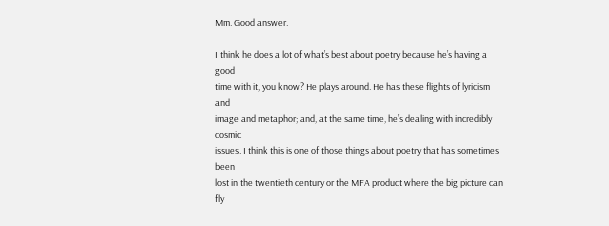Mm. Good answer.

I think he does a lot of what’s best about poetry because he’s having a good
time with it, you know? He plays around. He has these flights of lyricism and
image and metaphor; and, at the same time, he’s dealing with incredibly cosmic
issues. I think this is one of those things about poetry that has sometimes been
lost in the twentieth century or the MFA product where the big picture can fly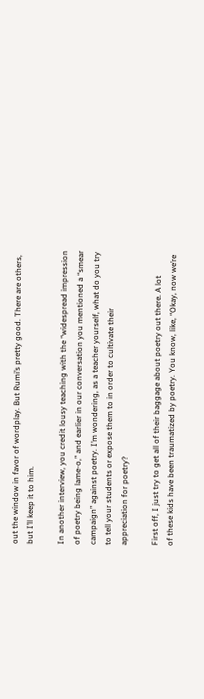out the window in favor of wordplay. But Rumi’s pretty good. There are others,
but I’ll keep it to him.

In another interview, you credit lousy teaching with the “widespread impression
of poetry being lame-o,” and earlier in our conversation you mentioned a “smear
campaign” against poetry. I’m wondering, as a teacher yourself, what do you try
to tell your students or expose them to in order to cultivate their
appreciation for poetry?

First off, I just try to get all of their baggage about poetry out there. A lot
of these kids have been traumatized by poetry. You know, like, “Okay, now we’re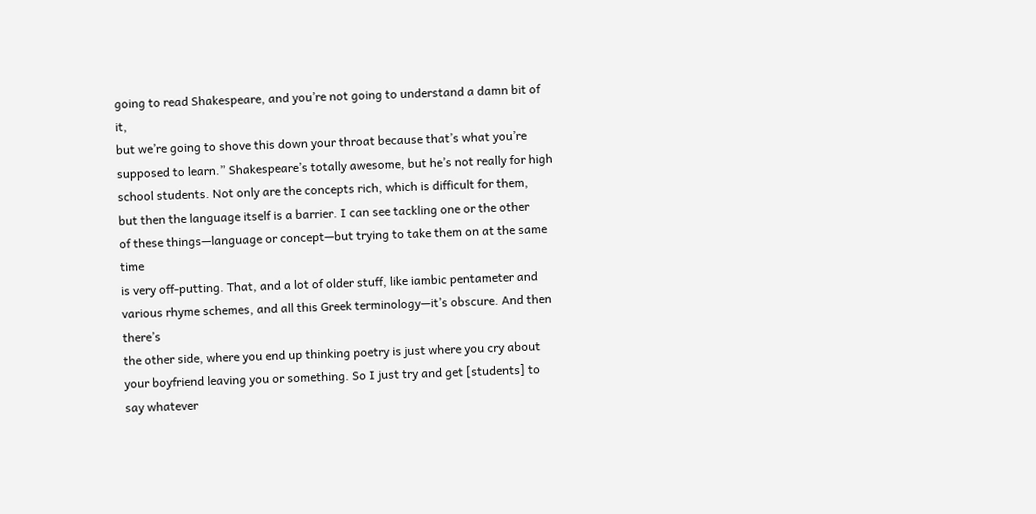going to read Shakespeare, and you’re not going to understand a damn bit of it,
but we’re going to shove this down your throat because that’s what you’re
supposed to learn.” Shakespeare’s totally awesome, but he’s not really for high
school students. Not only are the concepts rich, which is difficult for them,
but then the language itself is a barrier. I can see tackling one or the other
of these things—language or concept—but trying to take them on at the same time
is very off-putting. That, and a lot of older stuff, like iambic pentameter and
various rhyme schemes, and all this Greek terminology—it’s obscure. And then there’s
the other side, where you end up thinking poetry is just where you cry about
your boyfriend leaving you or something. So I just try and get [students] to
say whatever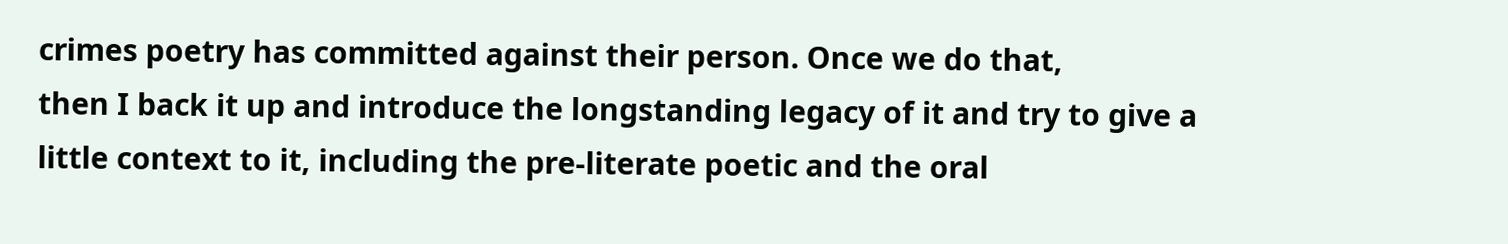crimes poetry has committed against their person. Once we do that,
then I back it up and introduce the longstanding legacy of it and try to give a
little context to it, including the pre-literate poetic and the oral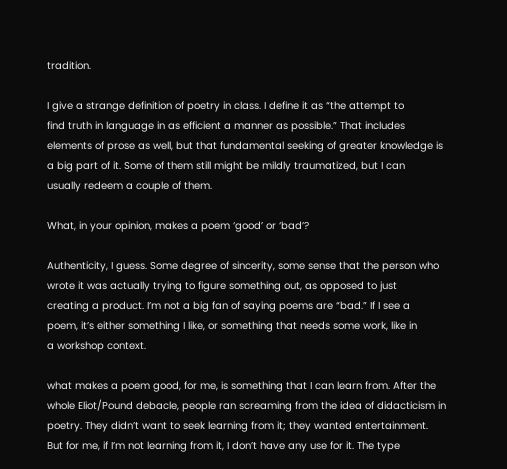tradition.

I give a strange definition of poetry in class. I define it as “the attempt to
find truth in language in as efficient a manner as possible.” That includes
elements of prose as well, but that fundamental seeking of greater knowledge is
a big part of it. Some of them still might be mildly traumatized, but I can
usually redeem a couple of them.

What, in your opinion, makes a poem ‘good’ or ‘bad’?

Authenticity, I guess. Some degree of sincerity, some sense that the person who
wrote it was actually trying to figure something out, as opposed to just
creating a product. I’m not a big fan of saying poems are “bad.” If I see a
poem, it’s either something I like, or something that needs some work, like in
a workshop context.

what makes a poem good, for me, is something that I can learn from. After the
whole Eliot/Pound debacle, people ran screaming from the idea of didacticism in
poetry. They didn’t want to seek learning from it; they wanted entertainment.
But for me, if I’m not learning from it, I don’t have any use for it. The type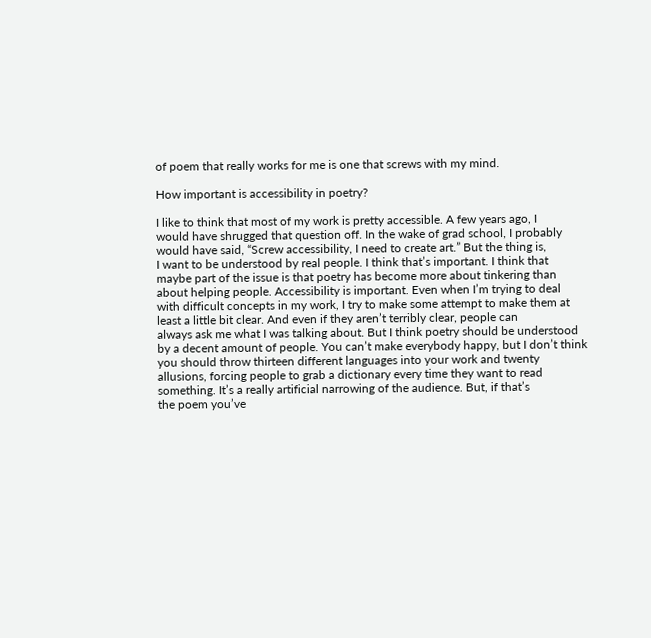of poem that really works for me is one that screws with my mind.

How important is accessibility in poetry?

I like to think that most of my work is pretty accessible. A few years ago, I
would have shrugged that question off. In the wake of grad school, I probably
would have said, “Screw accessibility, I need to create art.” But the thing is,
I want to be understood by real people. I think that’s important. I think that
maybe part of the issue is that poetry has become more about tinkering than
about helping people. Accessibility is important. Even when I’m trying to deal
with difficult concepts in my work, I try to make some attempt to make them at
least a little bit clear. And even if they aren’t terribly clear, people can
always ask me what I was talking about. But I think poetry should be understood
by a decent amount of people. You can’t make everybody happy, but I don’t think
you should throw thirteen different languages into your work and twenty
allusions, forcing people to grab a dictionary every time they want to read
something. It’s a really artificial narrowing of the audience. But, if that’s
the poem you’ve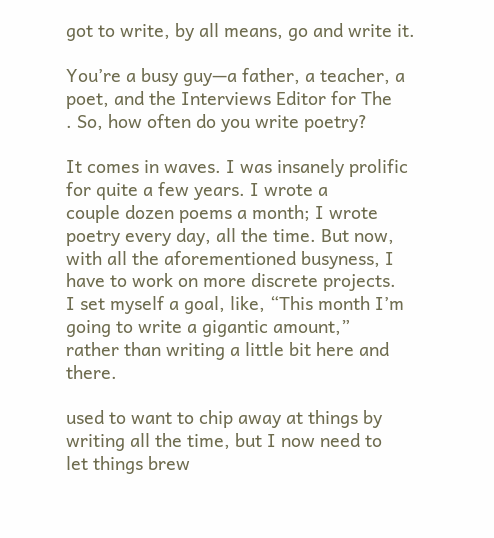got to write, by all means, go and write it.

You’re a busy guy—a father, a teacher, a poet, and the Interviews Editor for The
. So, how often do you write poetry?

It comes in waves. I was insanely prolific for quite a few years. I wrote a
couple dozen poems a month; I wrote poetry every day, all the time. But now,
with all the aforementioned busyness, I have to work on more discrete projects.
I set myself a goal, like, “This month I’m going to write a gigantic amount,”
rather than writing a little bit here and there.

used to want to chip away at things by writing all the time, but I now need to
let things brew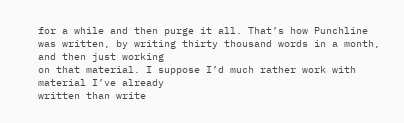for a while and then purge it all. That’s how Punchline
was written, by writing thirty thousand words in a month, and then just working
on that material. I suppose I’d much rather work with material I’ve already
written than write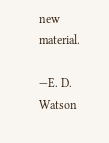new material.

—E. D. Watson